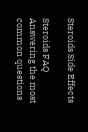Steroids Side Effects

Steroids FAQ
Answering the most common questions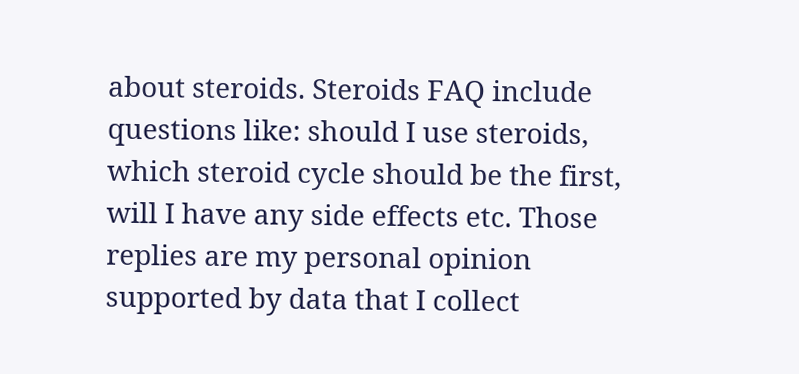about steroids. Steroids FAQ include questions like: should I use steroids, which steroid cycle should be the first, will I have any side effects etc. Those replies are my personal opinion supported by data that I collect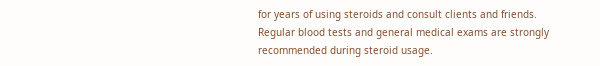for years of using steroids and consult clients and friends. Regular blood tests and general medical exams are strongly recommended during steroid usage.